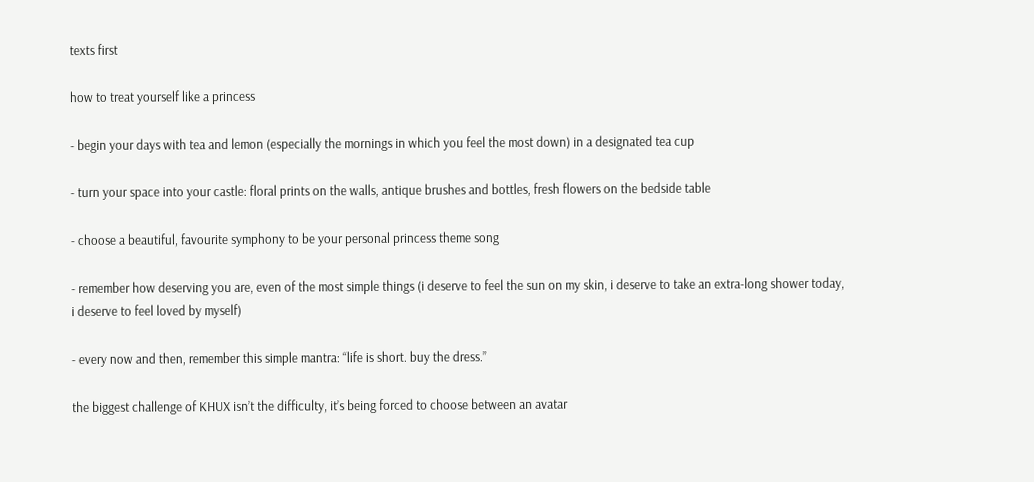texts first

how to treat yourself like a princess

- begin your days with tea and lemon (especially the mornings in which you feel the most down) in a designated tea cup

- turn your space into your castle: floral prints on the walls, antique brushes and bottles, fresh flowers on the bedside table

- choose a beautiful, favourite symphony to be your personal princess theme song

- remember how deserving you are, even of the most simple things (i deserve to feel the sun on my skin, i deserve to take an extra-long shower today, i deserve to feel loved by myself)

- every now and then, remember this simple mantra: “life is short. buy the dress.”

the biggest challenge of KHUX isn’t the difficulty, it’s being forced to choose between an avatar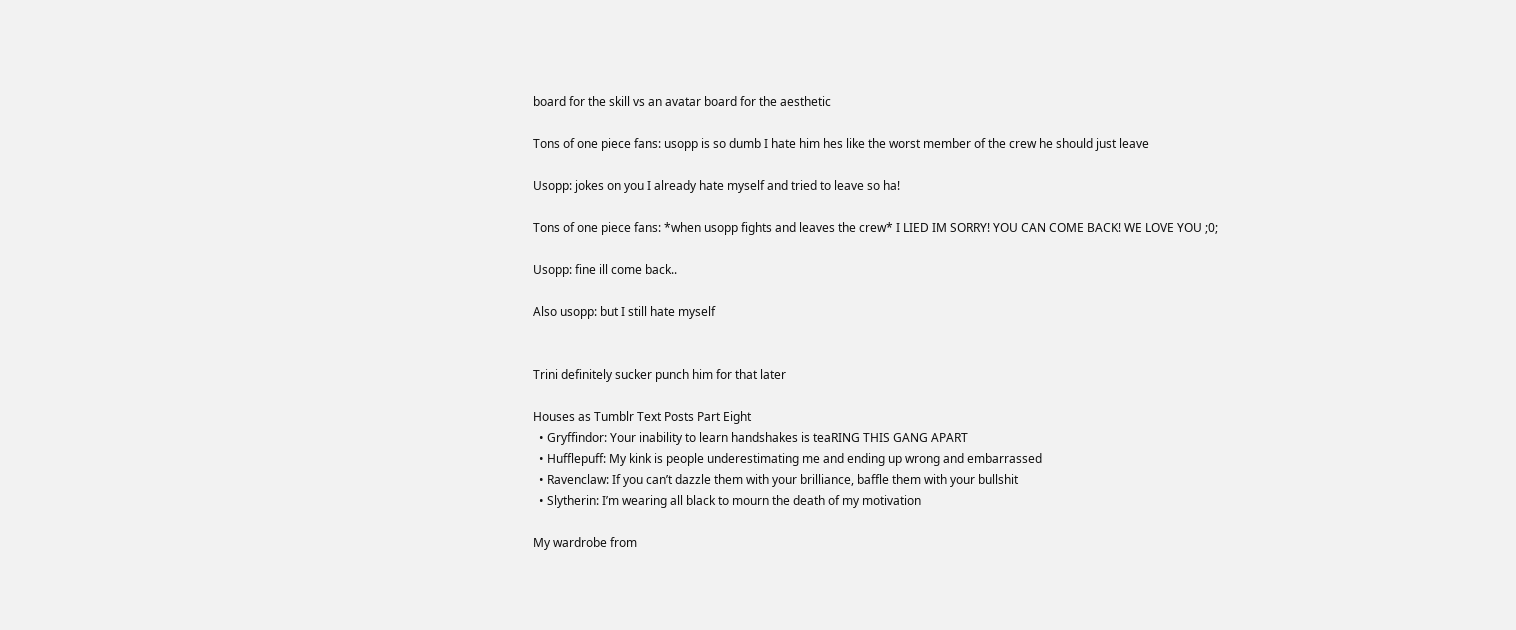board for the skill vs an avatar board for the aesthetic

Tons of one piece fans: usopp is so dumb I hate him hes like the worst member of the crew he should just leave

Usopp: jokes on you I already hate myself and tried to leave so ha!

Tons of one piece fans: *when usopp fights and leaves the crew* I LIED IM SORRY! YOU CAN COME BACK! WE LOVE YOU ;0;

Usopp: fine ill come back..

Also usopp: but I still hate myself


Trini definitely sucker punch him for that later

Houses as Tumblr Text Posts Part Eight
  • Gryffindor: Your inability to learn handshakes is teaRING THIS GANG APART
  • Hufflepuff: My kink is people underestimating me and ending up wrong and embarrassed
  • Ravenclaw: If you can’t dazzle them with your brilliance, baffle them with your bullshit
  • Slytherin: I’m wearing all black to mourn the death of my motivation

My wardrobe from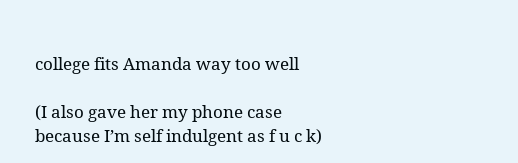college fits Amanda way too well

(I also gave her my phone case because I’m self indulgent as f u c k)